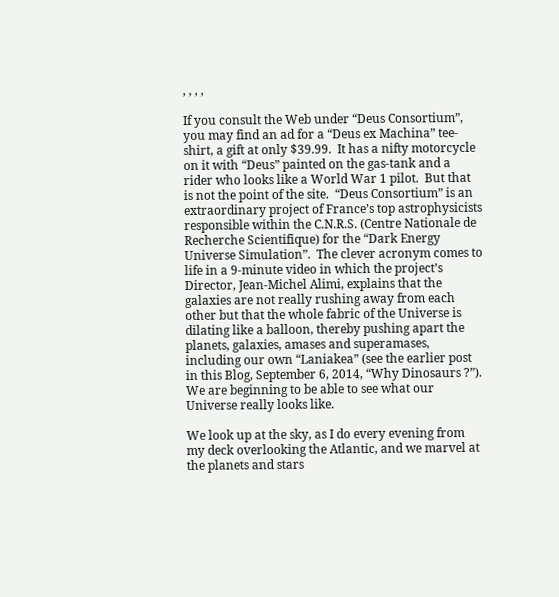, , , ,

If you consult the Web under “Deus Consortium”, you may find an ad for a “Deus ex Machina” tee-shirt, a gift at only $39.99.  It has a nifty motorcycle on it with “Deus” painted on the gas-tank and a rider who looks like a World War 1 pilot.  But that is not the point of the site.  “Deus Consortium” is an extraordinary project of France’s top astrophysicists responsible within the C.N.R.S. (Centre Nationale de Recherche Scientifique) for the “Dark Energy Universe Simulation”.  The clever acronym comes to life in a 9-minute video in which the project’s Director, Jean-Michel Alimi, explains that the galaxies are not really rushing away from each other but that the whole fabric of the Universe is dilating like a balloon, thereby pushing apart the planets, galaxies, amases and superamases, including our own “Laniakea” (see the earlier post in this Blog, September 6, 2014, “Why Dinosaurs ?”).  We are beginning to be able to see what our Universe really looks like.

We look up at the sky, as I do every evening from my deck overlooking the Atlantic, and we marvel at the planets and stars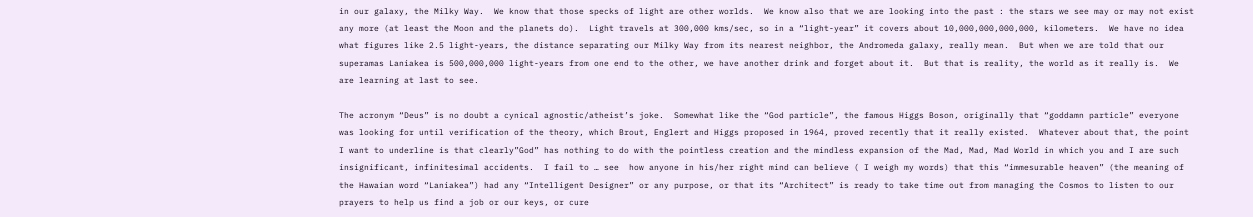in our galaxy, the Milky Way.  We know that those specks of light are other worlds.  We know also that we are looking into the past : the stars we see may or may not exist any more (at least the Moon and the planets do).  Light travels at 300,000 kms/sec, so in a “light-year” it covers about 10,000,000,000,000, kilometers.  We have no idea what figures like 2.5 light-years, the distance separating our Milky Way from its nearest neighbor, the Andromeda galaxy, really mean.  But when we are told that our superamas Laniakea is 500,000,000 light-years from one end to the other, we have another drink and forget about it.  But that is reality, the world as it really is.  We are learning at last to see.

The acronym “Deus” is no doubt a cynical agnostic/atheist’s joke.  Somewhat like the “God particle”, the famous Higgs Boson, originally that “goddamn particle” everyone was looking for until verification of the theory, which Brout, Englert and Higgs proposed in 1964, proved recently that it really existed.  Whatever about that, the point I want to underline is that clearly”God” has nothing to do with the pointless creation and the mindless expansion of the Mad, Mad, Mad World in which you and I are such insignificant, infinitesimal accidents.  I fail to … see  how anyone in his/her right mind can believe ( I weigh my words) that this “immesurable heaven” (the meaning of the Hawaian word “Laniakea”) had any “Intelligent Designer” or any purpose, or that its “Architect” is ready to take time out from managing the Cosmos to listen to our prayers to help us find a job or our keys, or cure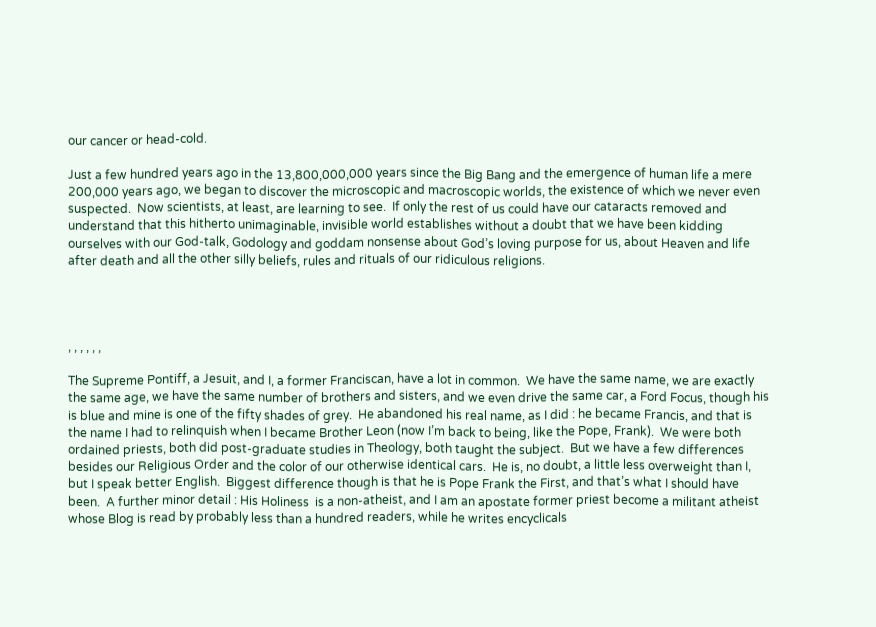our cancer or head-cold.

Just a few hundred years ago in the 13,800,000,000 years since the Big Bang and the emergence of human life a mere 200,000 years ago, we began to discover the microscopic and macroscopic worlds, the existence of which we never even suspected.  Now scientists, at least, are learning to see.  If only the rest of us could have our cataracts removed and understand that this hitherto unimaginable, invisible world establishes without a doubt that we have been kidding ourselves with our God-talk, Godology and goddam nonsense about God’s loving purpose for us, about Heaven and life after death and all the other silly beliefs, rules and rituals of our ridiculous religions.




, , , , , ,

The Supreme Pontiff, a Jesuit, and I, a former Franciscan, have a lot in common.  We have the same name, we are exactly the same age, we have the same number of brothers and sisters, and we even drive the same car, a Ford Focus, though his is blue and mine is one of the fifty shades of grey.  He abandoned his real name, as I did : he became Francis, and that is the name I had to relinquish when I became Brother Leon (now I’m back to being, like the Pope, Frank).  We were both ordained priests, both did post-graduate studies in Theology, both taught the subject.  But we have a few differences besides our Religious Order and the color of our otherwise identical cars.  He is, no doubt, a little less overweight than I, but I speak better English.  Biggest difference though is that he is Pope Frank the First, and that’s what I should have been.  A further minor detail : His Holiness  is a non-atheist, and I am an apostate former priest become a militant atheist whose Blog is read by probably less than a hundred readers, while he writes encyclicals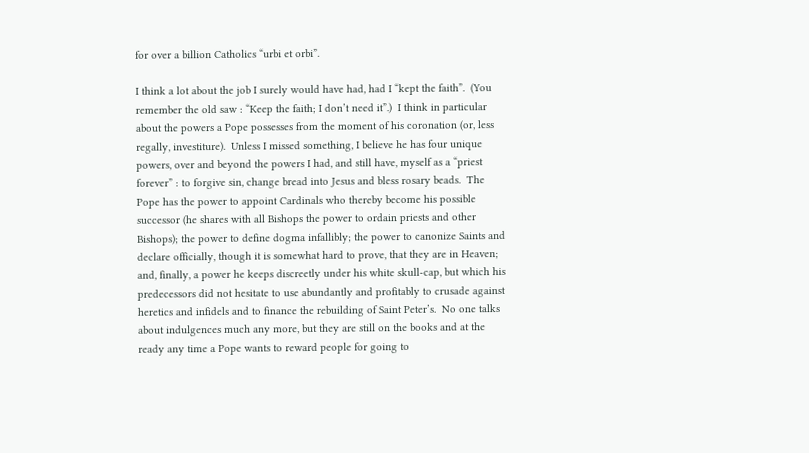for over a billion Catholics “urbi et orbi”.

I think a lot about the job I surely would have had, had I “kept the faith”.  (You remember the old saw : “Keep the faith; I don’t need it”.)  I think in particular about the powers a Pope possesses from the moment of his coronation (or, less regally, investiture).  Unless I missed something, I believe he has four unique powers, over and beyond the powers I had, and still have, myself as a “priest forever” : to forgive sin, change bread into Jesus and bless rosary beads.  The Pope has the power to appoint Cardinals who thereby become his possible successor (he shares with all Bishops the power to ordain priests and other Bishops); the power to define dogma infallibly; the power to canonize Saints and declare officially, though it is somewhat hard to prove, that they are in Heaven; and, finally, a power he keeps discreetly under his white skull-cap, but which his predecessors did not hesitate to use abundantly and profitably to crusade against heretics and infidels and to finance the rebuilding of Saint Peter’s.  No one talks about indulgences much any more, but they are still on the books and at the ready any time a Pope wants to reward people for going to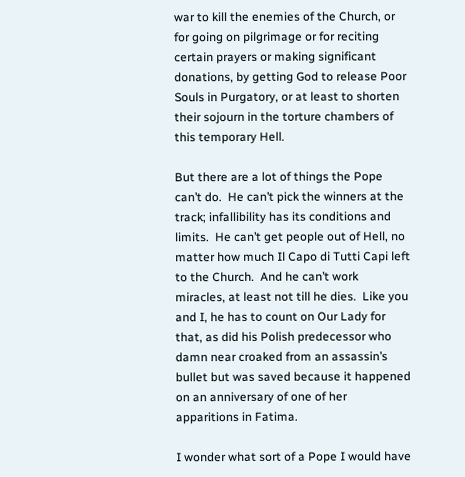war to kill the enemies of the Church, or for going on pilgrimage or for reciting certain prayers or making significant donations, by getting God to release Poor Souls in Purgatory, or at least to shorten their sojourn in the torture chambers of this temporary Hell.

But there are a lot of things the Pope can’t do.  He can’t pick the winners at the track; infallibility has its conditions and limits.  He can’t get people out of Hell, no matter how much Il Capo di Tutti Capi left to the Church.  And he can’t work miracles, at least not till he dies.  Like you and I, he has to count on Our Lady for that, as did his Polish predecessor who damn near croaked from an assassin’s bullet but was saved because it happened on an anniversary of one of her apparitions in Fatima.

I wonder what sort of a Pope I would have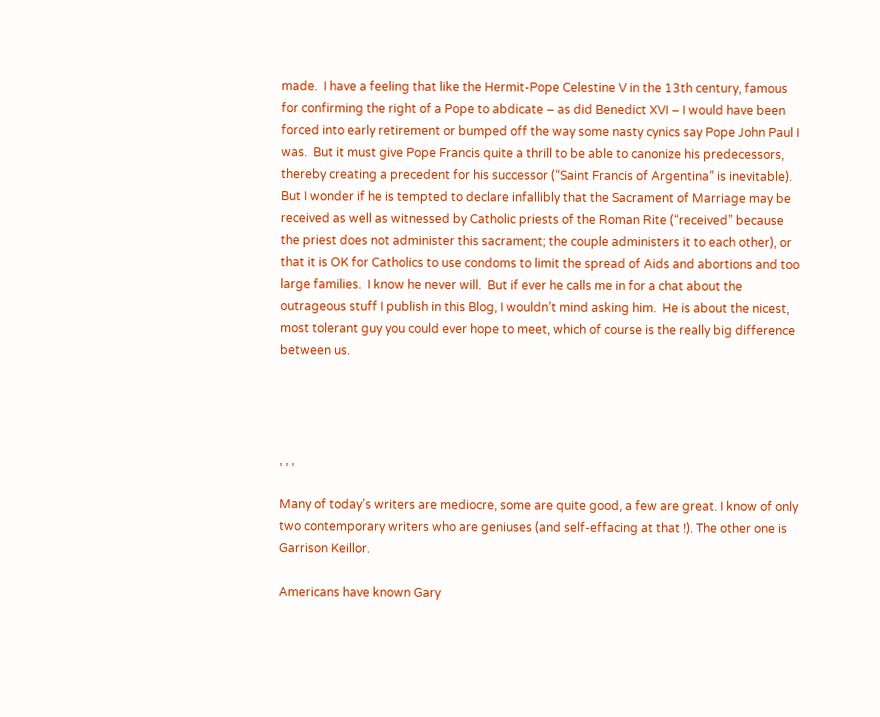made.  I have a feeling that like the Hermit-Pope Celestine V in the 13th century, famous for confirming the right of a Pope to abdicate – as did Benedict XVI – I would have been forced into early retirement or bumped off the way some nasty cynics say Pope John Paul I was.  But it must give Pope Francis quite a thrill to be able to canonize his predecessors, thereby creating a precedent for his successor (“Saint Francis of Argentina” is inevitable).  But I wonder if he is tempted to declare infallibly that the Sacrament of Marriage may be received as well as witnessed by Catholic priests of the Roman Rite (“received” because the priest does not administer this sacrament; the couple administers it to each other), or that it is OK for Catholics to use condoms to limit the spread of Aids and abortions and too large families.  I know he never will.  But if ever he calls me in for a chat about the outrageous stuff I publish in this Blog, I wouldn’t mind asking him.  He is about the nicest, most tolerant guy you could ever hope to meet, which of course is the really big difference between us.




, , ,

Many of today’s writers are mediocre, some are quite good, a few are great. I know of only two contemporary writers who are geniuses (and self-effacing at that !). The other one is Garrison Keillor.

Americans have known Gary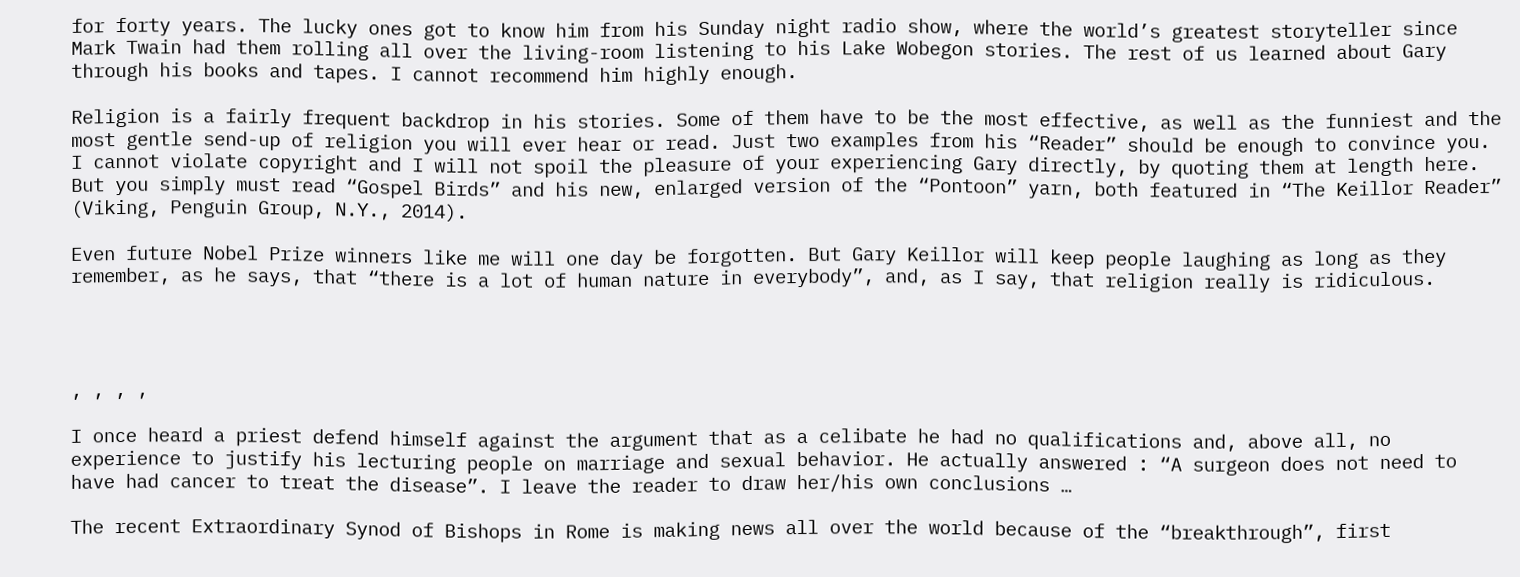for forty years. The lucky ones got to know him from his Sunday night radio show, where the world’s greatest storyteller since Mark Twain had them rolling all over the living-room listening to his Lake Wobegon stories. The rest of us learned about Gary through his books and tapes. I cannot recommend him highly enough.

Religion is a fairly frequent backdrop in his stories. Some of them have to be the most effective, as well as the funniest and the most gentle send-up of religion you will ever hear or read. Just two examples from his “Reader” should be enough to convince you. I cannot violate copyright and I will not spoil the pleasure of your experiencing Gary directly, by quoting them at length here. But you simply must read “Gospel Birds” and his new, enlarged version of the “Pontoon” yarn, both featured in “The Keillor Reader” (Viking, Penguin Group, N.Y., 2014).

Even future Nobel Prize winners like me will one day be forgotten. But Gary Keillor will keep people laughing as long as they remember, as he says, that “there is a lot of human nature in everybody”, and, as I say, that religion really is ridiculous.




, , , ,

I once heard a priest defend himself against the argument that as a celibate he had no qualifications and, above all, no experience to justify his lecturing people on marriage and sexual behavior. He actually answered : “A surgeon does not need to have had cancer to treat the disease”. I leave the reader to draw her/his own conclusions …

The recent Extraordinary Synod of Bishops in Rome is making news all over the world because of the “breakthrough”, first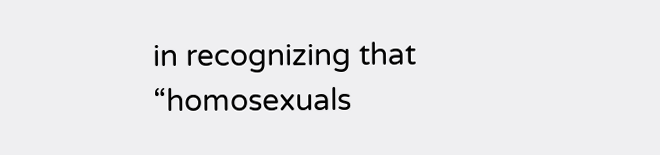in recognizing that “homosexuals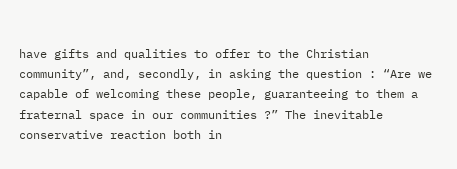have gifts and qualities to offer to the Christian community”, and, secondly, in asking the question : “Are we capable of welcoming these people, guaranteeing to them a fraternal space in our communities ?” The inevitable conservative reaction both in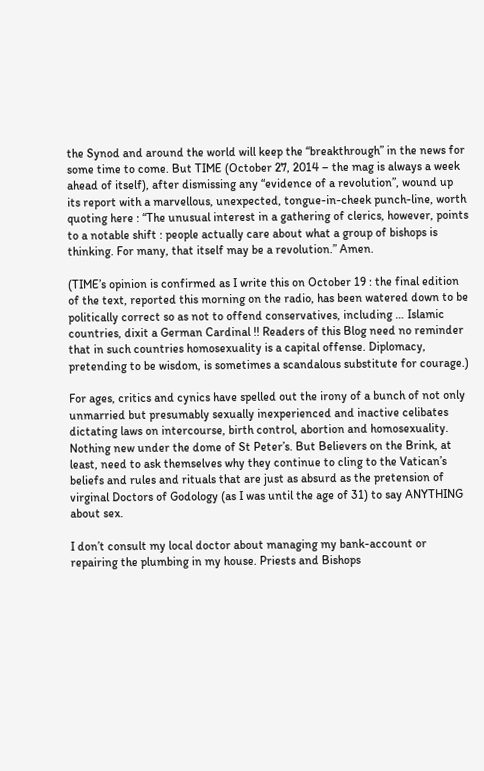the Synod and around the world will keep the “breakthrough” in the news for some time to come. But TIME (October 27, 2014 – the mag is always a week ahead of itself), after dismissing any “evidence of a revolution”, wound up its report with a marvellous, unexpected, tongue-in-cheek punch-line, worth quoting here : “The unusual interest in a gathering of clerics, however, points to a notable shift : people actually care about what a group of bishops is thinking. For many, that itself may be a revolution.” Amen.

(TIME’s opinion is confirmed as I write this on October 19 : the final edition of the text, reported this morning on the radio, has been watered down to be politically correct so as not to offend conservatives, including … Islamic countries, dixit a German Cardinal !! Readers of this Blog need no reminder that in such countries homosexuality is a capital offense. Diplomacy, pretending to be wisdom, is sometimes a scandalous substitute for courage.)

For ages, critics and cynics have spelled out the irony of a bunch of not only unmarried but presumably sexually inexperienced and inactive celibates dictating laws on intercourse, birth control, abortion and homosexuality. Nothing new under the dome of St Peter’s. But Believers on the Brink, at least, need to ask themselves why they continue to cling to the Vatican’s beliefs and rules and rituals that are just as absurd as the pretension of virginal Doctors of Godology (as I was until the age of 31) to say ANYTHING about sex.

I don’t consult my local doctor about managing my bank-account or repairing the plumbing in my house. Priests and Bishops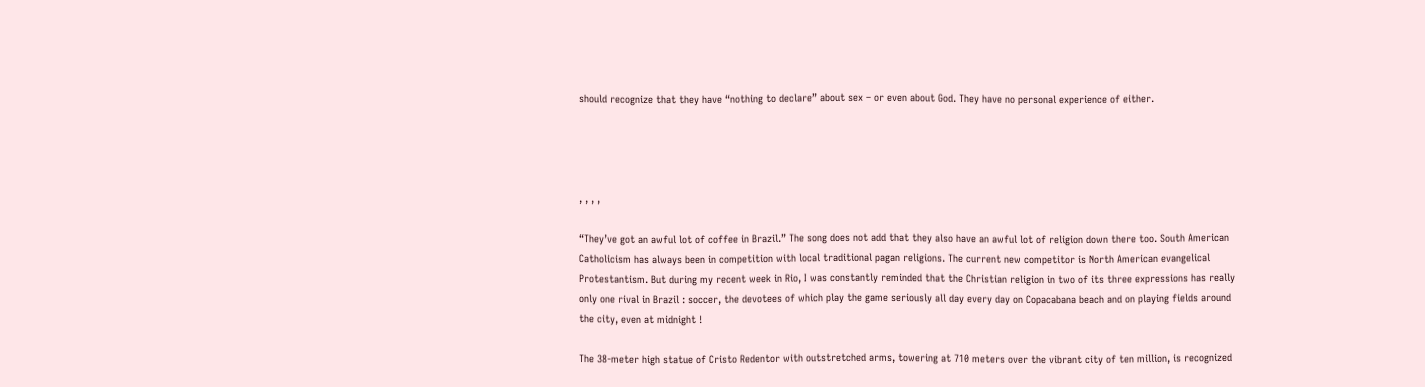should recognize that they have “nothing to declare” about sex – or even about God. They have no personal experience of either.




, , , ,

“They’ve got an awful lot of coffee in Brazil.” The song does not add that they also have an awful lot of religion down there too. South American Catholicism has always been in competition with local traditional pagan religions. The current new competitor is North American evangelical Protestantism. But during my recent week in Rio, I was constantly reminded that the Christian religion in two of its three expressions has really only one rival in Brazil : soccer, the devotees of which play the game seriously all day every day on Copacabana beach and on playing fields around the city, even at midnight !

The 38-meter high statue of Cristo Redentor with outstretched arms, towering at 710 meters over the vibrant city of ten million, is recognized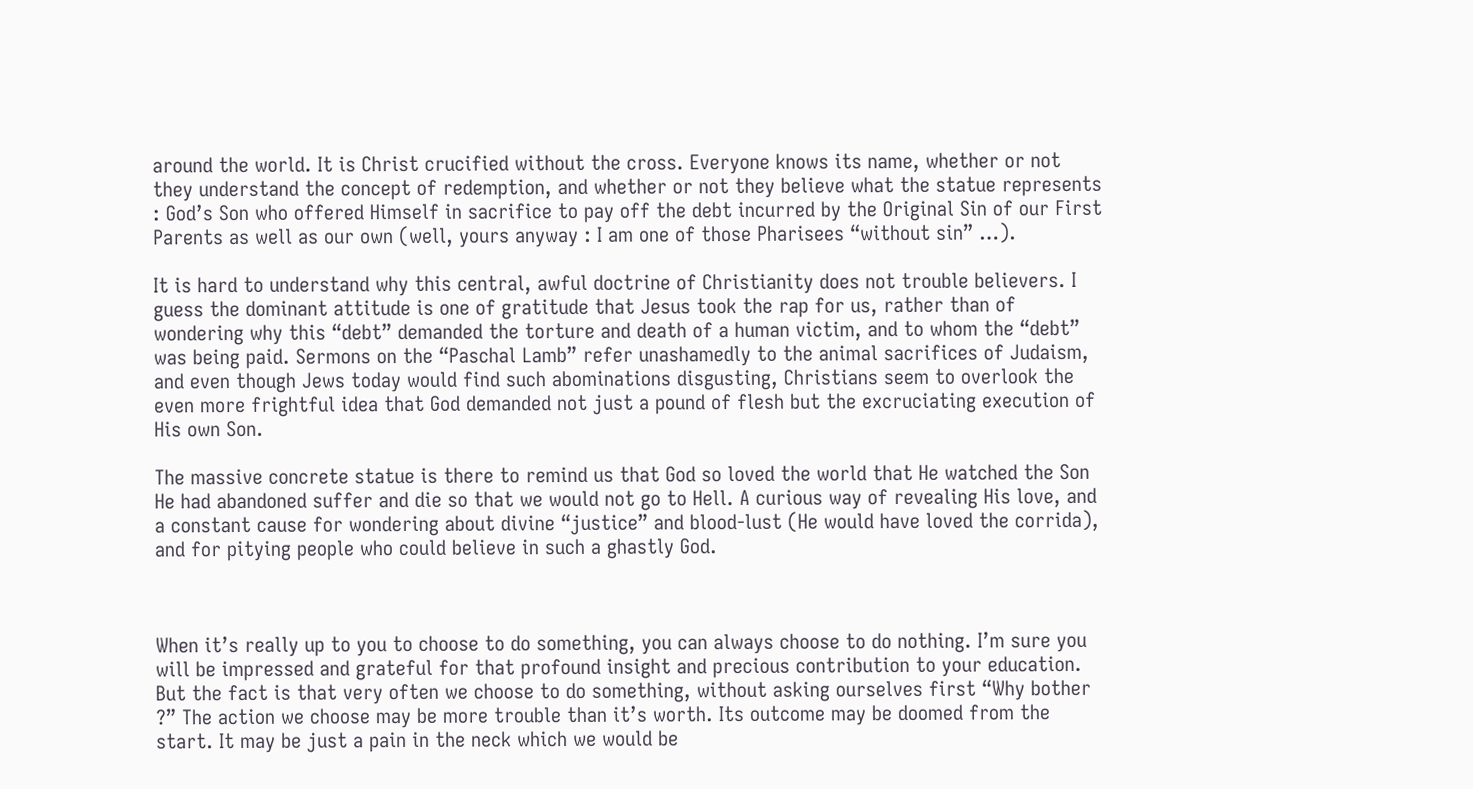around the world. It is Christ crucified without the cross. Everyone knows its name, whether or not they understand the concept of redemption, and whether or not they believe what the statue represents : God’s Son who offered Himself in sacrifice to pay off the debt incurred by the Original Sin of our First Parents as well as our own (well, yours anyway : I am one of those Pharisees “without sin” …).

It is hard to understand why this central, awful doctrine of Christianity does not trouble believers. I guess the dominant attitude is one of gratitude that Jesus took the rap for us, rather than of wondering why this “debt” demanded the torture and death of a human victim, and to whom the “debt” was being paid. Sermons on the “Paschal Lamb” refer unashamedly to the animal sacrifices of Judaism, and even though Jews today would find such abominations disgusting, Christians seem to overlook the even more frightful idea that God demanded not just a pound of flesh but the excruciating execution of His own Son.

The massive concrete statue is there to remind us that God so loved the world that He watched the Son He had abandoned suffer and die so that we would not go to Hell. A curious way of revealing His love, and a constant cause for wondering about divine “justice” and blood-lust (He would have loved the corrida), and for pitying people who could believe in such a ghastly God.



When it’s really up to you to choose to do something, you can always choose to do nothing. I’m sure you will be impressed and grateful for that profound insight and precious contribution to your education. But the fact is that very often we choose to do something, without asking ourselves first “Why bother ?” The action we choose may be more trouble than it’s worth. Its outcome may be doomed from the start. It may be just a pain in the neck which we would be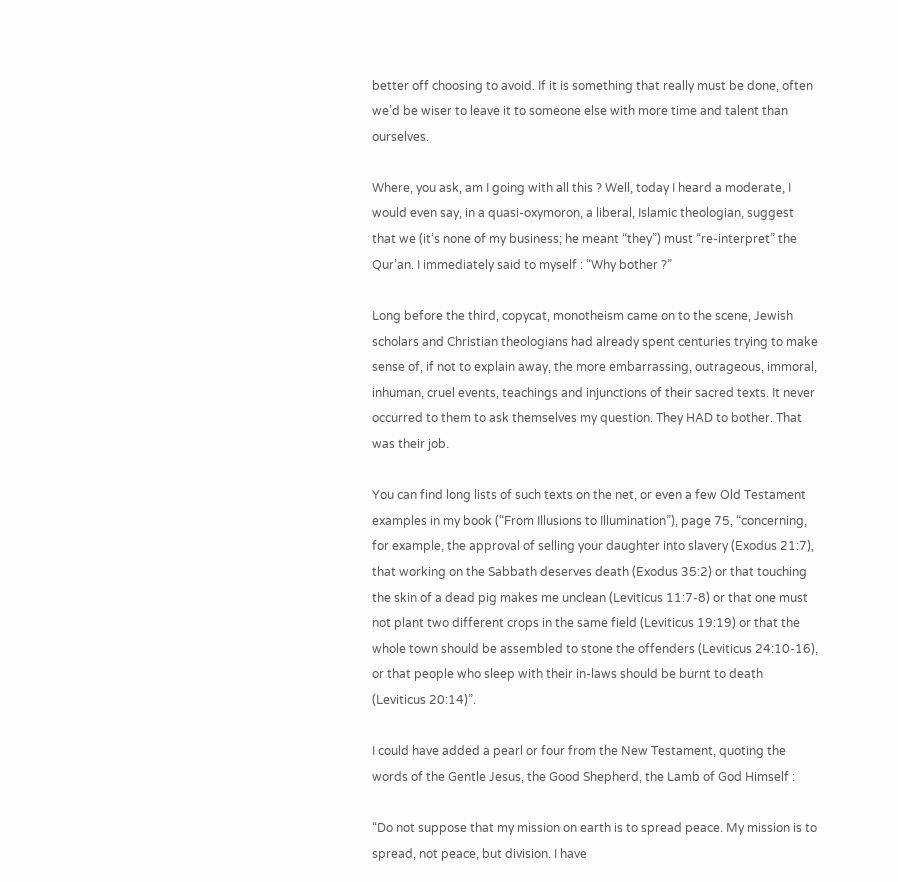better off choosing to avoid. If it is something that really must be done, often we’d be wiser to leave it to someone else with more time and talent than ourselves.

Where, you ask, am I going with all this ? Well, today I heard a moderate, I would even say, in a quasi-oxymoron, a liberal, Islamic theologian, suggest that we (it’s none of my business; he meant “they”) must “re-interpret” the Qur’an. I immediately said to myself : “Why bother ?”

Long before the third, copycat, monotheism came on to the scene, Jewish scholars and Christian theologians had already spent centuries trying to make sense of, if not to explain away, the more embarrassing, outrageous, immoral, inhuman, cruel events, teachings and injunctions of their sacred texts. It never occurred to them to ask themselves my question. They HAD to bother. That was their job.

You can find long lists of such texts on the net, or even a few Old Testament examples in my book (“From Illusions to Illumination”), page 75, “concerning, for example, the approval of selling your daughter into slavery (Exodus 21:7), that working on the Sabbath deserves death (Exodus 35:2) or that touching the skin of a dead pig makes me unclean (Leviticus 11:7-8) or that one must not plant two different crops in the same field (Leviticus 19:19) or that the whole town should be assembled to stone the offenders (Leviticus 24:10-16), or that people who sleep with their in-laws should be burnt to death (Leviticus 20:14)”.

I could have added a pearl or four from the New Testament, quoting the words of the Gentle Jesus, the Good Shepherd, the Lamb of God Himself :

“Do not suppose that my mission on earth is to spread peace. My mission is to spread, not peace, but division. I have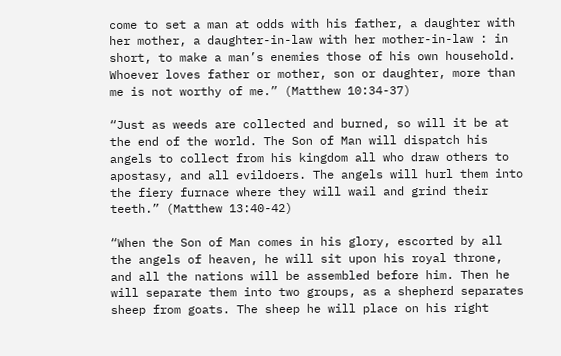come to set a man at odds with his father, a daughter with her mother, a daughter-in-law with her mother-in-law : in short, to make a man’s enemies those of his own household. Whoever loves father or mother, son or daughter, more than me is not worthy of me.” (Matthew 10:34-37)

“Just as weeds are collected and burned, so will it be at the end of the world. The Son of Man will dispatch his angels to collect from his kingdom all who draw others to apostasy, and all evildoers. The angels will hurl them into the fiery furnace where they will wail and grind their teeth.” (Matthew 13:40-42)

“When the Son of Man comes in his glory, escorted by all the angels of heaven, he will sit upon his royal throne, and all the nations will be assembled before him. Then he will separate them into two groups, as a shepherd separates sheep from goats. The sheep he will place on his right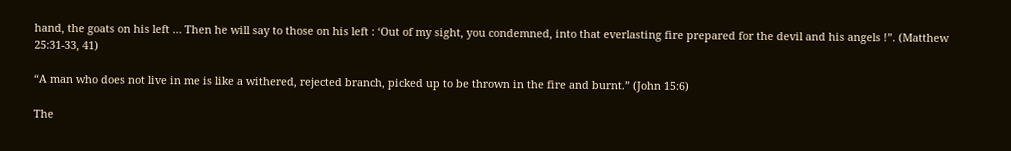hand, the goats on his left … Then he will say to those on his left : ‘Out of my sight, you condemned, into that everlasting fire prepared for the devil and his angels !”. (Matthew 25:31-33, 41)

“A man who does not live in me is like a withered, rejected branch, picked up to be thrown in the fire and burnt.” (John 15:6)

The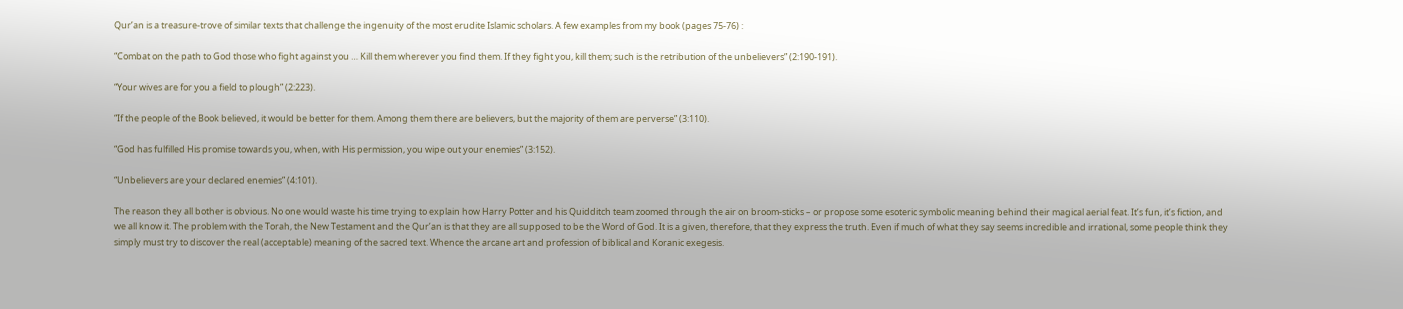Qur’an is a treasure-trove of similar texts that challenge the ingenuity of the most erudite Islamic scholars. A few examples from my book (pages 75-76) :

“Combat on the path to God those who fight against you … Kill them wherever you find them. If they fight you, kill them; such is the retribution of the unbelievers” (2:190-191).

“Your wives are for you a field to plough” (2:223).

“If the people of the Book believed, it would be better for them. Among them there are believers, but the majority of them are perverse” (3:110).

“God has fulfilled His promise towards you, when, with His permission, you wipe out your enemies” (3:152).

“Unbelievers are your declared enemies” (4:101).

The reason they all bother is obvious. No one would waste his time trying to explain how Harry Potter and his Quidditch team zoomed through the air on broom-sticks – or propose some esoteric symbolic meaning behind their magical aerial feat. It’s fun, it’s fiction, and we all know it. The problem with the Torah, the New Testament and the Qur’an is that they are all supposed to be the Word of God. It is a given, therefore, that they express the truth. Even if much of what they say seems incredible and irrational, some people think they simply must try to discover the real (acceptable) meaning of the sacred text. Whence the arcane art and profession of biblical and Koranic exegesis.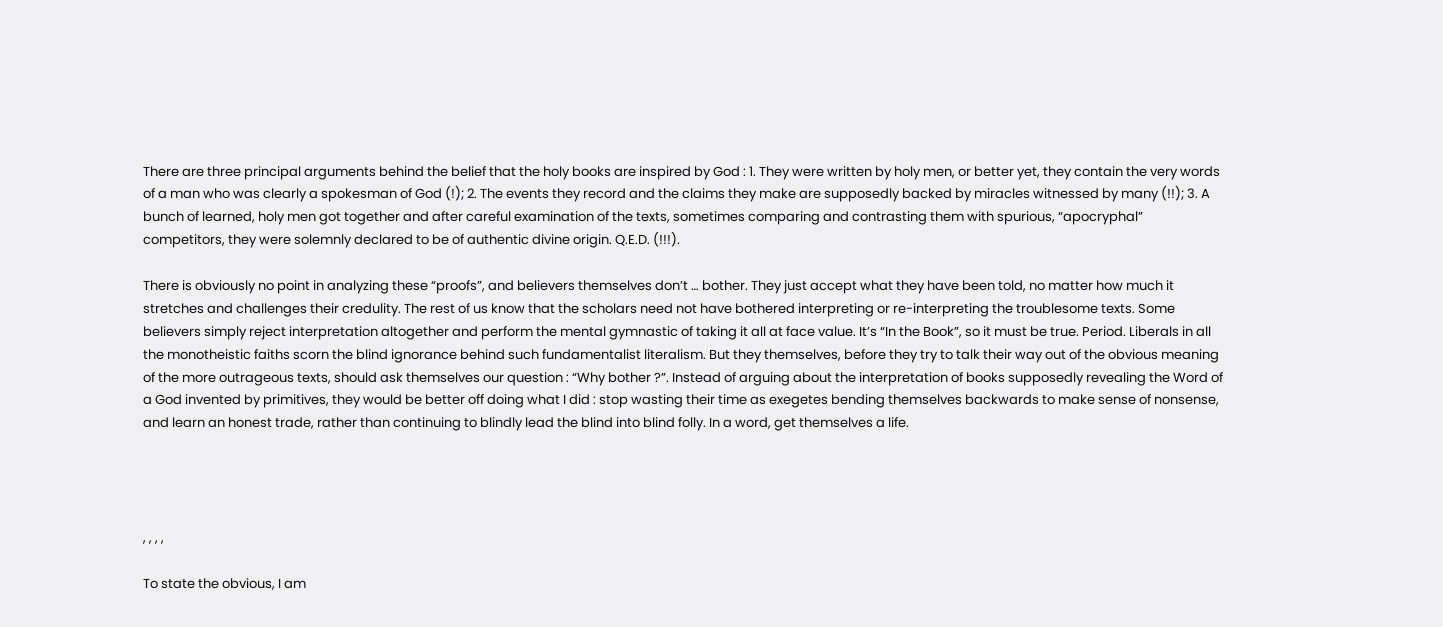There are three principal arguments behind the belief that the holy books are inspired by God : 1. They were written by holy men, or better yet, they contain the very words of a man who was clearly a spokesman of God (!); 2. The events they record and the claims they make are supposedly backed by miracles witnessed by many (!!); 3. A bunch of learned, holy men got together and after careful examination of the texts, sometimes comparing and contrasting them with spurious, “apocryphal” competitors, they were solemnly declared to be of authentic divine origin. Q.E.D. (!!!).

There is obviously no point in analyzing these “proofs”, and believers themselves don’t … bother. They just accept what they have been told, no matter how much it stretches and challenges their credulity. The rest of us know that the scholars need not have bothered interpreting or re-interpreting the troublesome texts. Some believers simply reject interpretation altogether and perform the mental gymnastic of taking it all at face value. It’s “In the Book”, so it must be true. Period. Liberals in all the monotheistic faiths scorn the blind ignorance behind such fundamentalist literalism. But they themselves, before they try to talk their way out of the obvious meaning of the more outrageous texts, should ask themselves our question : “Why bother ?”. Instead of arguing about the interpretation of books supposedly revealing the Word of a God invented by primitives, they would be better off doing what I did : stop wasting their time as exegetes bending themselves backwards to make sense of nonsense, and learn an honest trade, rather than continuing to blindly lead the blind into blind folly. In a word, get themselves a life.




, , , ,

To state the obvious, I am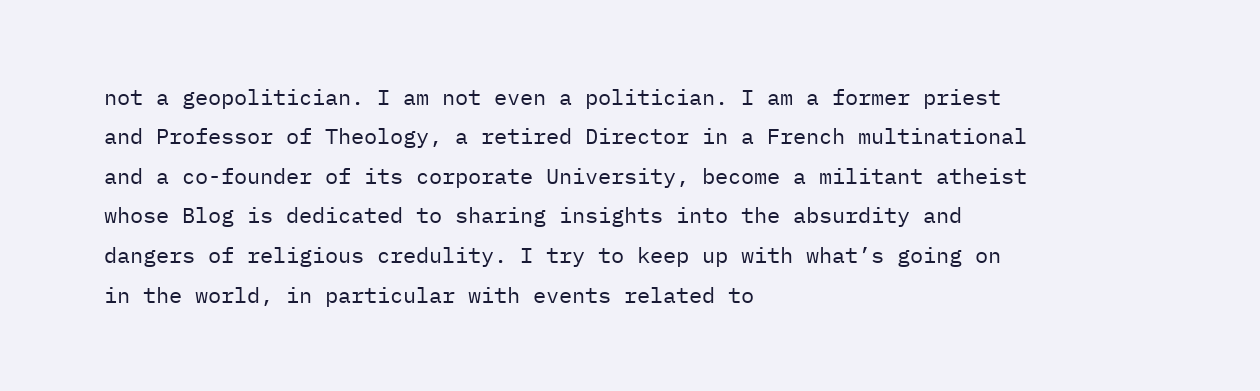not a geopolitician. I am not even a politician. I am a former priest and Professor of Theology, a retired Director in a French multinational and a co-founder of its corporate University, become a militant atheist whose Blog is dedicated to sharing insights into the absurdity and dangers of religious credulity. I try to keep up with what’s going on in the world, in particular with events related to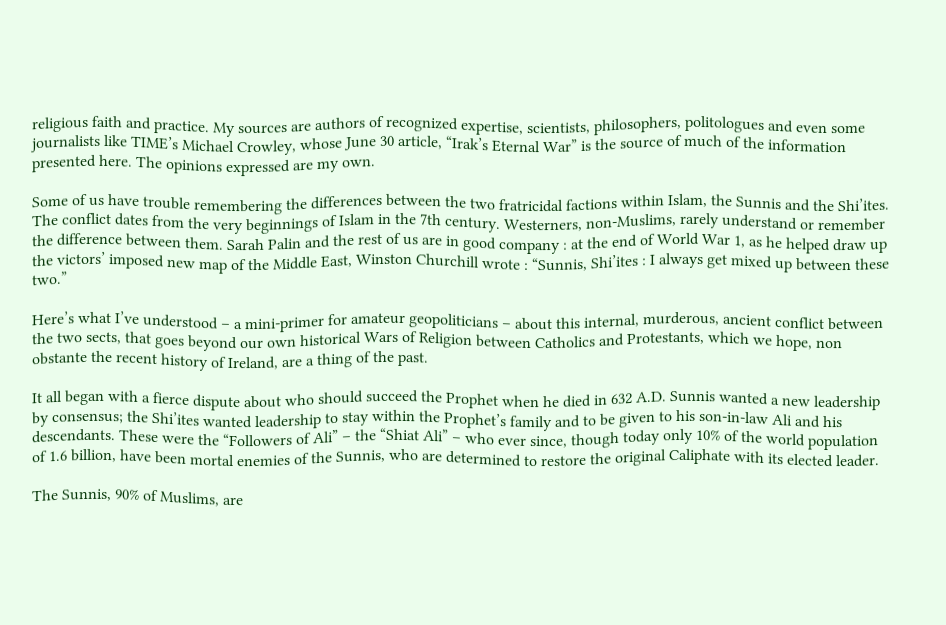religious faith and practice. My sources are authors of recognized expertise, scientists, philosophers, politologues and even some journalists like TIME’s Michael Crowley, whose June 30 article, “Irak’s Eternal War” is the source of much of the information presented here. The opinions expressed are my own.

Some of us have trouble remembering the differences between the two fratricidal factions within Islam, the Sunnis and the Shi’ites. The conflict dates from the very beginnings of Islam in the 7th century. Westerners, non-Muslims, rarely understand or remember the difference between them. Sarah Palin and the rest of us are in good company : at the end of World War 1, as he helped draw up the victors’ imposed new map of the Middle East, Winston Churchill wrote : “Sunnis, Shi’ites : I always get mixed up between these two.”

Here’s what I’ve understood – a mini-primer for amateur geopoliticians – about this internal, murderous, ancient conflict between the two sects, that goes beyond our own historical Wars of Religion between Catholics and Protestants, which we hope, non obstante the recent history of Ireland, are a thing of the past.

It all began with a fierce dispute about who should succeed the Prophet when he died in 632 A.D. Sunnis wanted a new leadership by consensus; the Shi’ites wanted leadership to stay within the Prophet’s family and to be given to his son-in-law Ali and his descendants. These were the “Followers of Ali” – the “Shiat Ali” – who ever since, though today only 10% of the world population of 1.6 billion, have been mortal enemies of the Sunnis, who are determined to restore the original Caliphate with its elected leader.

The Sunnis, 90% of Muslims, are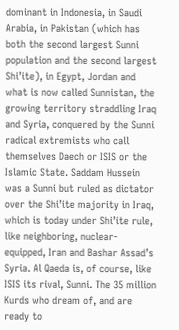dominant in Indonesia, in Saudi Arabia, in Pakistan (which has both the second largest Sunni population and the second largest Shi’ite), in Egypt, Jordan and what is now called Sunnistan, the growing territory straddling Iraq and Syria, conquered by the Sunni radical extremists who call themselves Daech or ISIS or the Islamic State. Saddam Hussein was a Sunni but ruled as dictator over the Shi’ite majority in Iraq, which is today under Shi’ite rule, like neighboring, nuclear-equipped, Iran and Bashar Assad’s Syria. Al Qaeda is, of course, like ISIS its rival, Sunni. The 35 million Kurds who dream of, and are ready to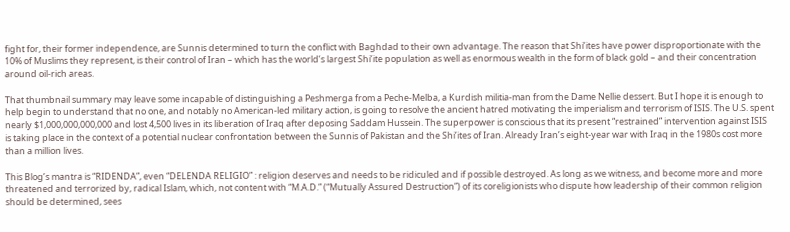fight for, their former independence, are Sunnis determined to turn the conflict with Baghdad to their own advantage. The reason that Shi’ites have power disproportionate with the 10% of Muslims they represent, is their control of Iran – which has the world’s largest Shi’ite population as well as enormous wealth in the form of black gold – and their concentration around oil-rich areas.

That thumbnail summary may leave some incapable of distinguishing a Peshmerga from a Peche-Melba, a Kurdish militia-man from the Dame Nellie dessert. But I hope it is enough to help begin to understand that no one, and notably no American-led military action, is going to resolve the ancient hatred motivating the imperialism and terrorism of ISIS. The U.S. spent nearly $1,000,000,000,000 and lost 4,500 lives in its liberation of Iraq after deposing Saddam Hussein. The superpower is conscious that its present “restrained” intervention against ISIS is taking place in the context of a potential nuclear confrontation between the Sunnis of Pakistan and the Shi’ites of Iran. Already Iran’s eight-year war with Iraq in the 1980s cost more than a million lives.

This Blog’s mantra is “RIDENDA”, even “DELENDA RELIGIO” : religion deserves and needs to be ridiculed and if possible destroyed. As long as we witness, and become more and more threatened and terrorized by, radical Islam, which, not content with “M.A.D.” (“Mutually Assured Destruction”) of its coreligionists who dispute how leadership of their common religion should be determined, sees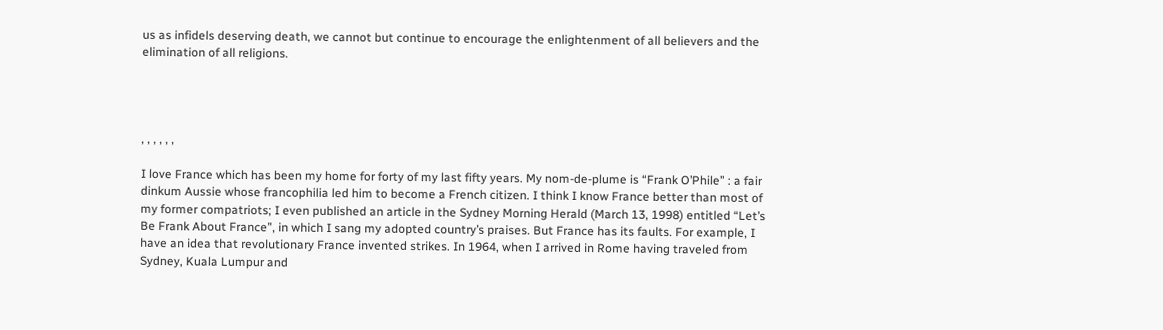us as infidels deserving death, we cannot but continue to encourage the enlightenment of all believers and the elimination of all religions.




, , , , , ,

I love France which has been my home for forty of my last fifty years. My nom-de-plume is “Frank O’Phile” : a fair dinkum Aussie whose francophilia led him to become a French citizen. I think I know France better than most of my former compatriots; I even published an article in the Sydney Morning Herald (March 13, 1998) entitled “Let’s Be Frank About France”, in which I sang my adopted country’s praises. But France has its faults. For example, I have an idea that revolutionary France invented strikes. In 1964, when I arrived in Rome having traveled from Sydney, Kuala Lumpur and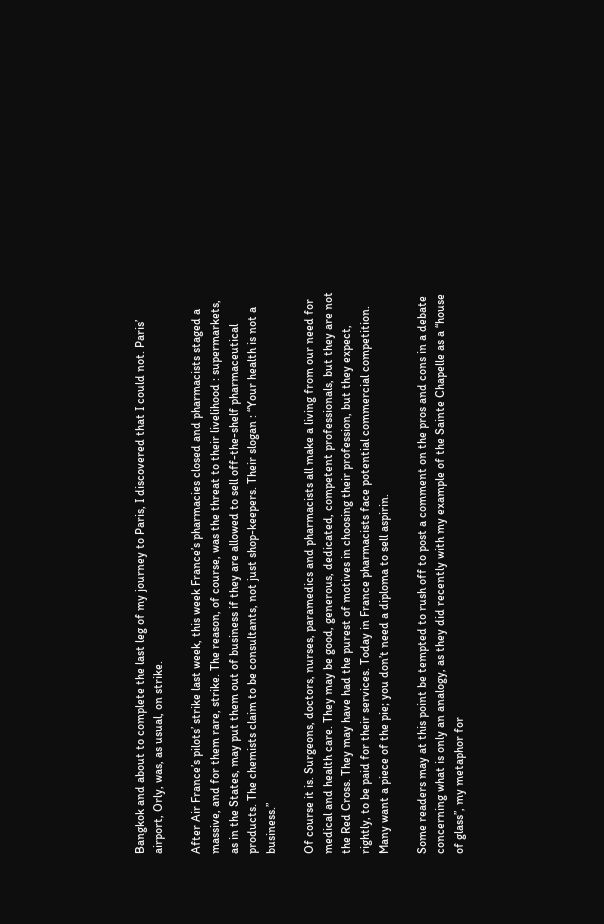Bangkok and about to complete the last leg of my journey to Paris, I discovered that I could not. Paris’ airport, Orly, was, as usual, on strike.

After Air France’s pilots’ strike last week, this week France’s pharmacies closed and pharmacists staged a massive, and for them rare, strike. The reason, of course, was the threat to their livelihood : supermarkets, as in the States, may put them out of business if they are allowed to sell off-the-shelf pharmaceutical products. The chemists claim to be consultants, not just shop-keepers. Their slogan : “Your health is not a business.”

Of course it is. Surgeons, doctors, nurses, paramedics and pharmacists all make a living from our need for medical and health care. They may be good, generous, dedicated, competent professionals, but they are not the Red Cross. They may have had the purest of motives in choosing their profession, but they expect, rightly, to be paid for their services. Today in France pharmacists face potential commercial competition. Many want a piece of the pie; you don’t need a diploma to sell aspirin.

Some readers may at this point be tempted to rush off to post a comment on the pros and cons in a debate concerning what is only an analogy, as they did recently with my example of the Sainte Chapelle as a “house of glass”, my metaphor for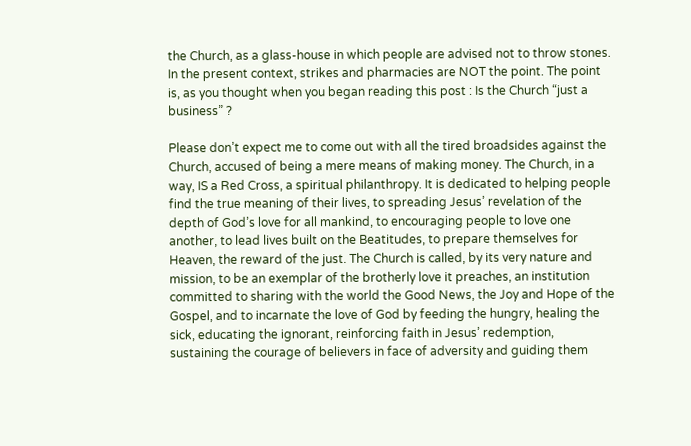the Church, as a glass-house in which people are advised not to throw stones. In the present context, strikes and pharmacies are NOT the point. The point is, as you thought when you began reading this post : Is the Church “just a business” ?

Please don’t expect me to come out with all the tired broadsides against the Church, accused of being a mere means of making money. The Church, in a way, IS a Red Cross, a spiritual philanthropy. It is dedicated to helping people find the true meaning of their lives, to spreading Jesus’ revelation of the depth of God’s love for all mankind, to encouraging people to love one another, to lead lives built on the Beatitudes, to prepare themselves for Heaven, the reward of the just. The Church is called, by its very nature and mission, to be an exemplar of the brotherly love it preaches, an institution committed to sharing with the world the Good News, the Joy and Hope of the Gospel, and to incarnate the love of God by feeding the hungry, healing the sick, educating the ignorant, reinforcing faith in Jesus’ redemption, sustaining the courage of believers in face of adversity and guiding them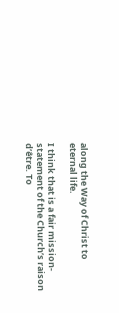along the Way of Christ to eternal life.

I think that is a fair mission-statement of the Church’s raison d’être. To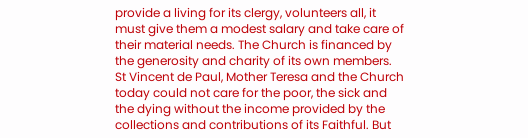provide a living for its clergy, volunteers all, it must give them a modest salary and take care of their material needs. The Church is financed by the generosity and charity of its own members. St Vincent de Paul, Mother Teresa and the Church today could not care for the poor, the sick and the dying without the income provided by the collections and contributions of its Faithful. But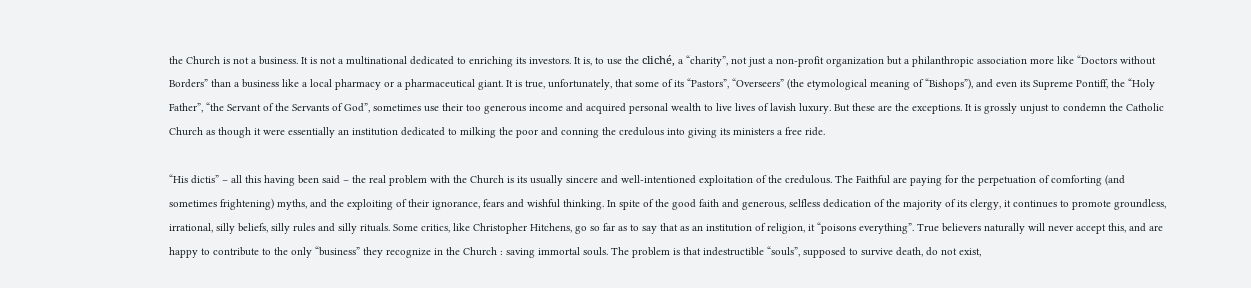the Church is not a business. It is not a multinational dedicated to enriching its investors. It is, to use the cliché, a “charity”, not just a non-profit organization but a philanthropic association more like “Doctors without Borders” than a business like a local pharmacy or a pharmaceutical giant. It is true, unfortunately, that some of its “Pastors”, “Overseers” (the etymological meaning of “Bishops”), and even its Supreme Pontiff, the “Holy Father”, “the Servant of the Servants of God”, sometimes use their too generous income and acquired personal wealth to live lives of lavish luxury. But these are the exceptions. It is grossly unjust to condemn the Catholic Church as though it were essentially an institution dedicated to milking the poor and conning the credulous into giving its ministers a free ride.

“His dictis” – all this having been said – the real problem with the Church is its usually sincere and well-intentioned exploitation of the credulous. The Faithful are paying for the perpetuation of comforting (and sometimes frightening) myths, and the exploiting of their ignorance, fears and wishful thinking. In spite of the good faith and generous, selfless dedication of the majority of its clergy, it continues to promote groundless, irrational, silly beliefs, silly rules and silly rituals. Some critics, like Christopher Hitchens, go so far as to say that as an institution of religion, it “poisons everything”. True believers naturally will never accept this, and are happy to contribute to the only “business” they recognize in the Church : saving immortal souls. The problem is that indestructible “souls”, supposed to survive death, do not exist,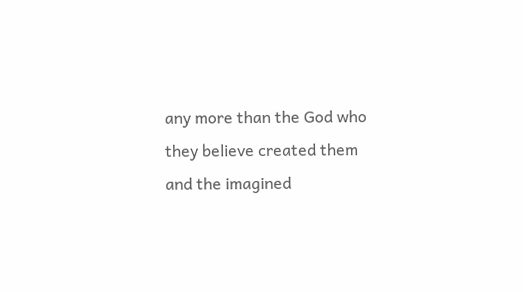any more than the God who they believe created them and the imagined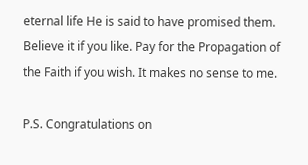eternal life He is said to have promised them. Believe it if you like. Pay for the Propagation of the Faith if you wish. It makes no sense to me.

P.S. Congratulations on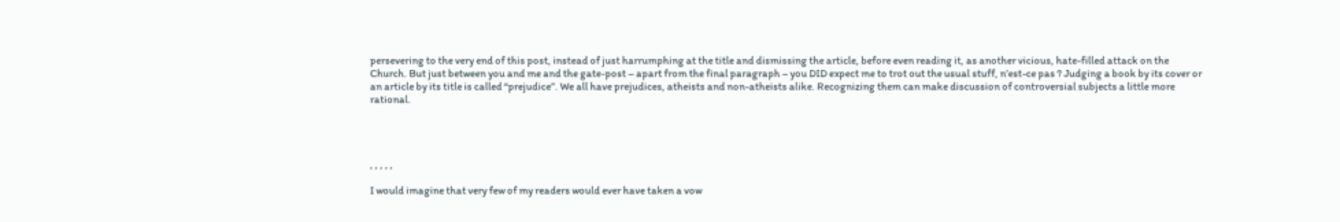persevering to the very end of this post, instead of just harrumphing at the title and dismissing the article, before even reading it, as another vicious, hate-filled attack on the Church. But just between you and me and the gate-post – apart from the final paragraph – you DID expect me to trot out the usual stuff, n’est-ce pas ? Judging a book by its cover or an article by its title is called “prejudice”. We all have prejudices, atheists and non-atheists alike. Recognizing them can make discussion of controversial subjects a little more rational.




, , , , ,

I would imagine that very few of my readers would ever have taken a vow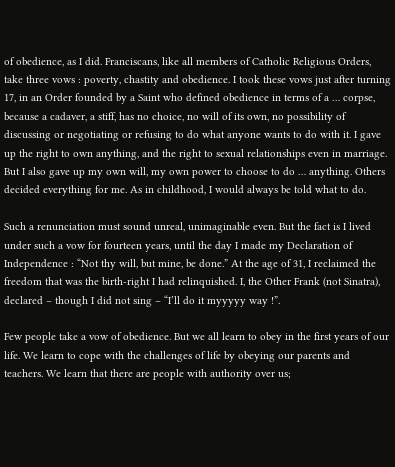of obedience, as I did. Franciscans, like all members of Catholic Religious Orders, take three vows : poverty, chastity and obedience. I took these vows just after turning 17, in an Order founded by a Saint who defined obedience in terms of a … corpse, because a cadaver, a stiff, has no choice, no will of its own, no possibility of discussing or negotiating or refusing to do what anyone wants to do with it. I gave up the right to own anything, and the right to sexual relationships even in marriage. But I also gave up my own will, my own power to choose to do … anything. Others decided everything for me. As in childhood, I would always be told what to do.

Such a renunciation must sound unreal, unimaginable even. But the fact is I lived under such a vow for fourteen years, until the day I made my Declaration of Independence : “Not thy will, but mine, be done.” At the age of 31, I reclaimed the freedom that was the birth-right I had relinquished. I, the Other Frank (not Sinatra), declared – though I did not sing – “I’ll do it myyyyy way !”.

Few people take a vow of obedience. But we all learn to obey in the first years of our life. We learn to cope with the challenges of life by obeying our parents and teachers. We learn that there are people with authority over us;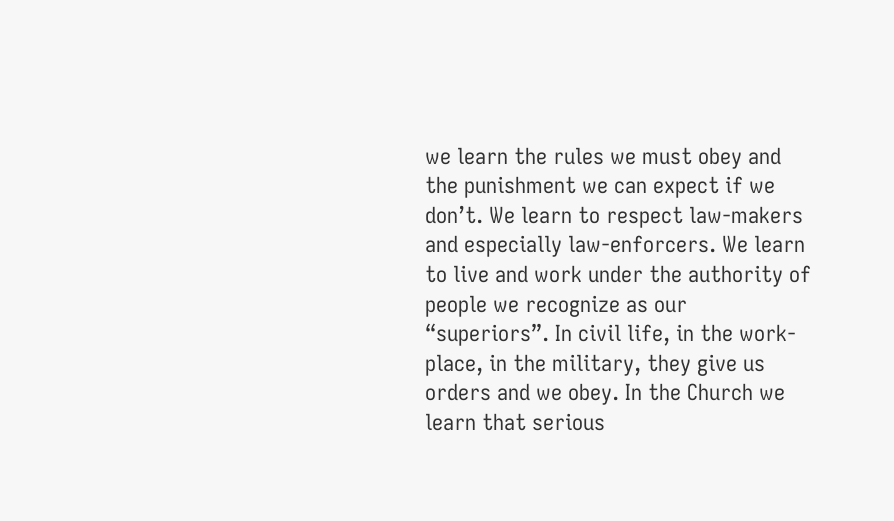we learn the rules we must obey and the punishment we can expect if we don’t. We learn to respect law-makers and especially law-enforcers. We learn to live and work under the authority of people we recognize as our “superiors”. In civil life, in the work-place, in the military, they give us orders and we obey. In the Church we learn that serious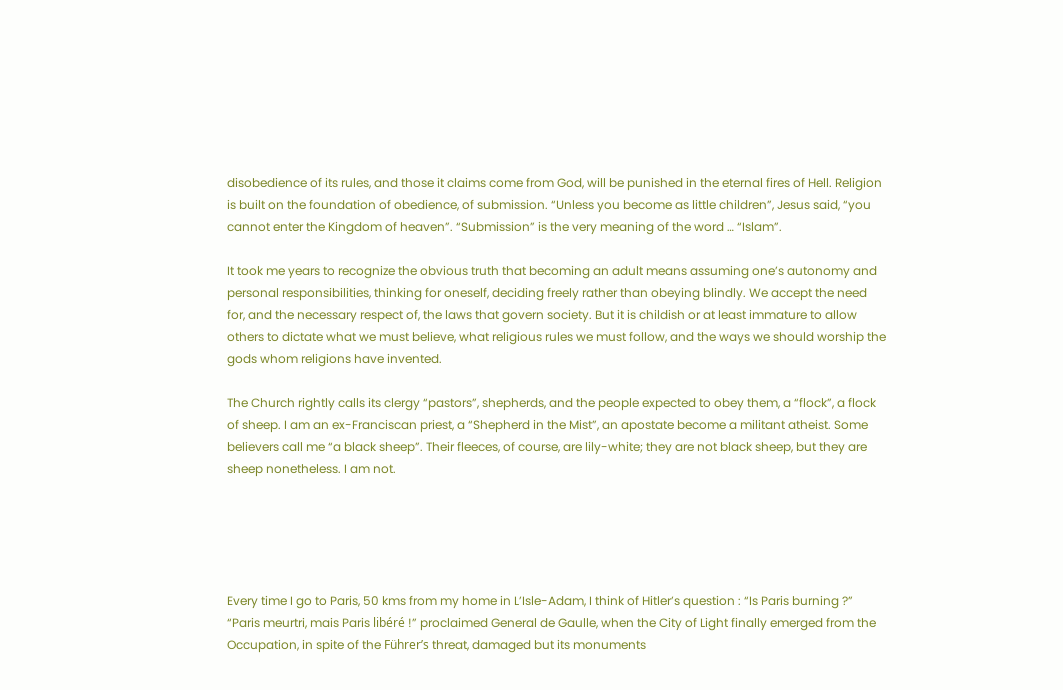disobedience of its rules, and those it claims come from God, will be punished in the eternal fires of Hell. Religion is built on the foundation of obedience, of submission. “Unless you become as little children”, Jesus said, “you cannot enter the Kingdom of heaven”. “Submission” is the very meaning of the word … “Islam”.

It took me years to recognize the obvious truth that becoming an adult means assuming one’s autonomy and personal responsibilities, thinking for oneself, deciding freely rather than obeying blindly. We accept the need for, and the necessary respect of, the laws that govern society. But it is childish or at least immature to allow others to dictate what we must believe, what religious rules we must follow, and the ways we should worship the gods whom religions have invented.

The Church rightly calls its clergy “pastors”, shepherds, and the people expected to obey them, a “flock”, a flock of sheep. I am an ex-Franciscan priest, a “Shepherd in the Mist”, an apostate become a militant atheist. Some believers call me “a black sheep”. Their fleeces, of course, are lily-white; they are not black sheep, but they are sheep nonetheless. I am not.





Every time I go to Paris, 50 kms from my home in L’Isle-Adam, I think of Hitler’s question : “Is Paris burning ?” “Paris meurtri, mais Paris libéré !” proclaimed General de Gaulle, when the City of Light finally emerged from the Occupation, in spite of the Führer’s threat, damaged but its monuments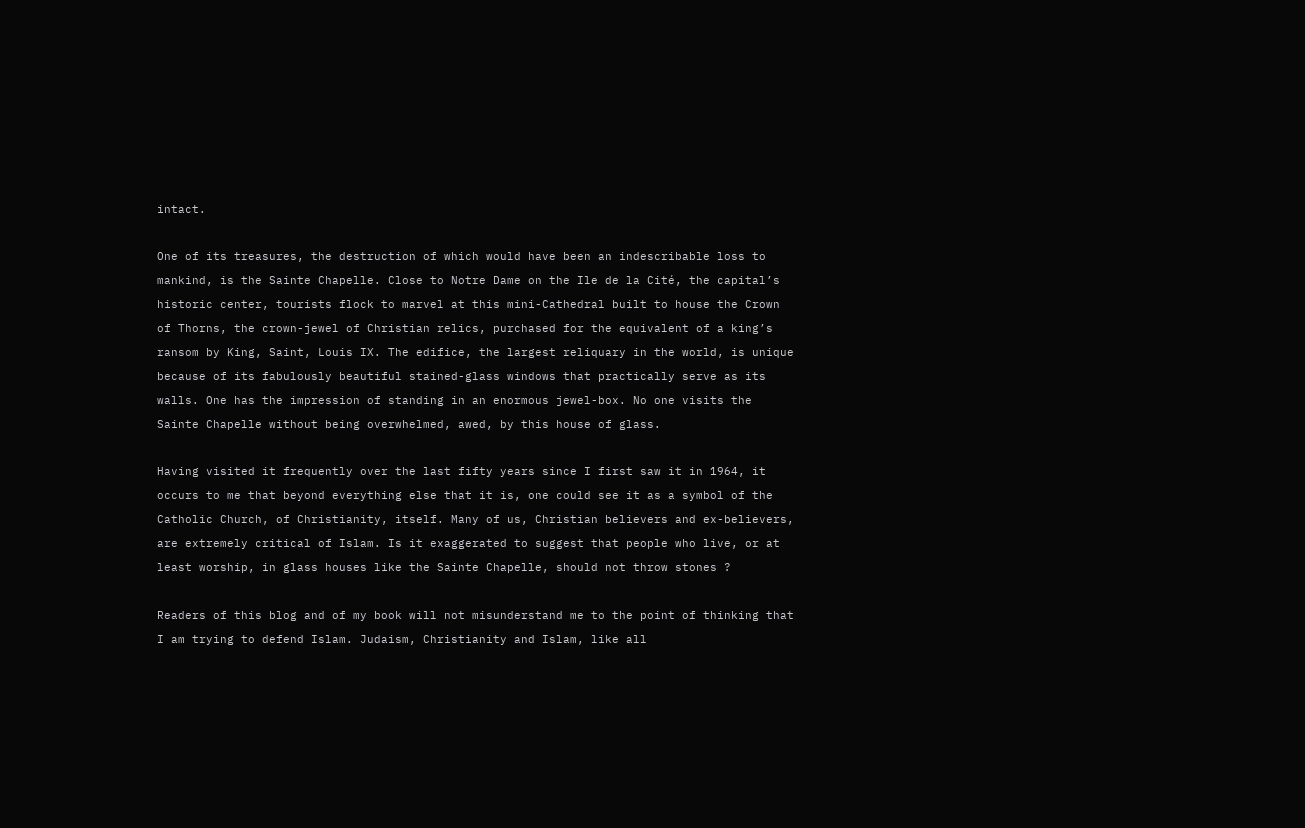intact.

One of its treasures, the destruction of which would have been an indescribable loss to mankind, is the Sainte Chapelle. Close to Notre Dame on the Ile de la Cité, the capital’s historic center, tourists flock to marvel at this mini-Cathedral built to house the Crown of Thorns, the crown-jewel of Christian relics, purchased for the equivalent of a king’s ransom by King, Saint, Louis IX. The edifice, the largest reliquary in the world, is unique because of its fabulously beautiful stained-glass windows that practically serve as its walls. One has the impression of standing in an enormous jewel-box. No one visits the Sainte Chapelle without being overwhelmed, awed, by this house of glass.

Having visited it frequently over the last fifty years since I first saw it in 1964, it occurs to me that beyond everything else that it is, one could see it as a symbol of the Catholic Church, of Christianity, itself. Many of us, Christian believers and ex-believers, are extremely critical of Islam. Is it exaggerated to suggest that people who live, or at least worship, in glass houses like the Sainte Chapelle, should not throw stones ?

Readers of this blog and of my book will not misunderstand me to the point of thinking that I am trying to defend Islam. Judaism, Christianity and Islam, like all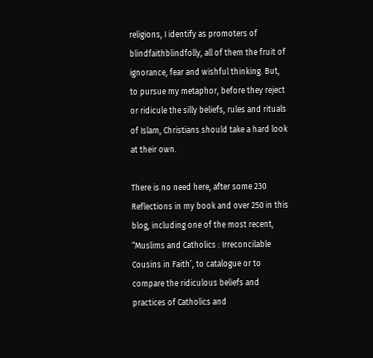religions, I identify as promoters of blindfaithblindfolly, all of them the fruit of ignorance, fear and wishful thinking. But, to pursue my metaphor, before they reject or ridicule the silly beliefs, rules and rituals of Islam, Christians should take a hard look at their own.

There is no need here, after some 230 Reflections in my book and over 250 in this blog, including one of the most recent, “Muslims and Catholics : Irreconcilable Cousins in Faith’, to catalogue or to compare the ridiculous beliefs and practices of Catholics and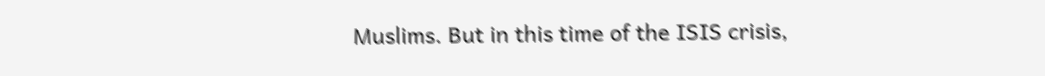Muslims. But in this time of the ISIS crisis,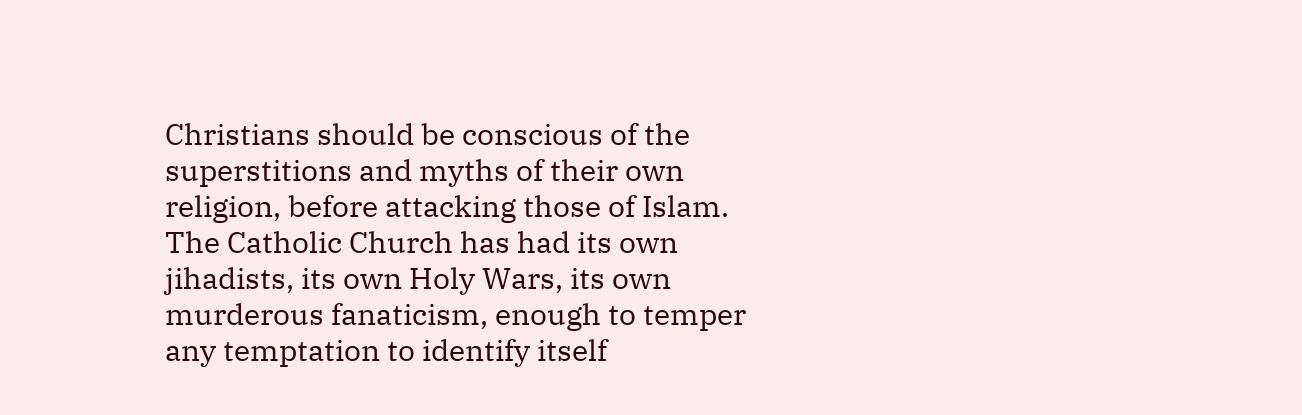Christians should be conscious of the superstitions and myths of their own religion, before attacking those of Islam. The Catholic Church has had its own jihadists, its own Holy Wars, its own murderous fanaticism, enough to temper any temptation to identify itself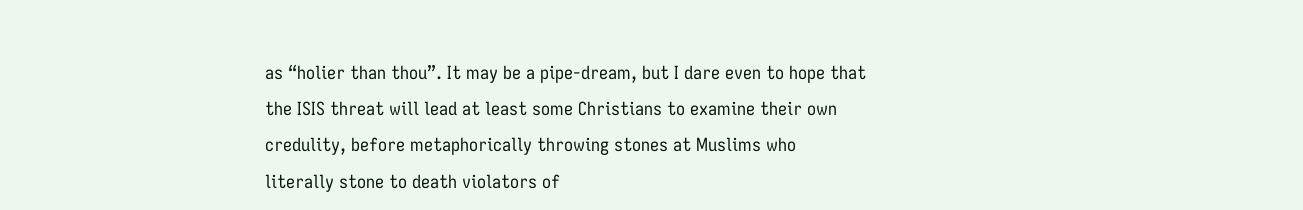as “holier than thou”. It may be a pipe-dream, but I dare even to hope that the ISIS threat will lead at least some Christians to examine their own credulity, before metaphorically throwing stones at Muslims who literally stone to death violators of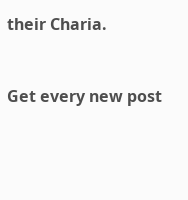their Charia.



Get every new post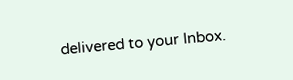delivered to your Inbox.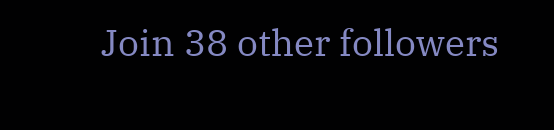Join 38 other followers